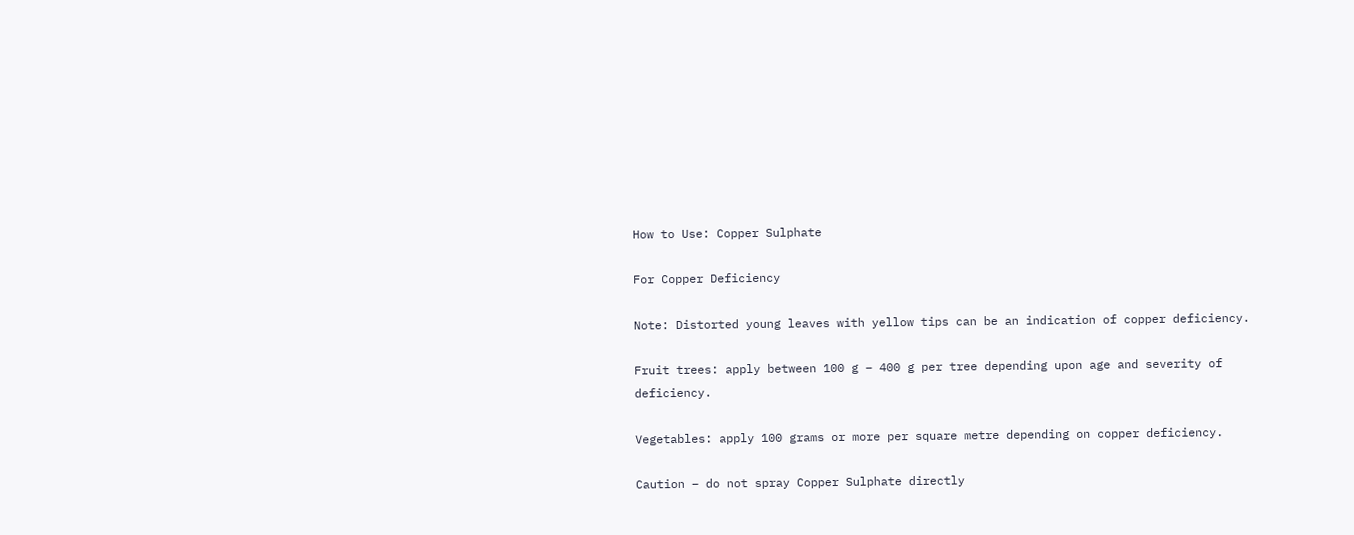How to Use: Copper Sulphate

For Copper Deficiency

Note: Distorted young leaves with yellow tips can be an indication of copper deficiency.

Fruit trees: apply between 100 g – 400 g per tree depending upon age and severity of deficiency.

Vegetables: apply 100 grams or more per square metre depending on copper deficiency.

Caution – do not spray Copper Sulphate directly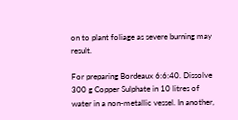on to plant foliage as severe burning may result.

For preparing Bordeaux 6:6:40. Dissolve 300 g Copper Sulphate in 10 litres of water in a non-metallic vessel. In another,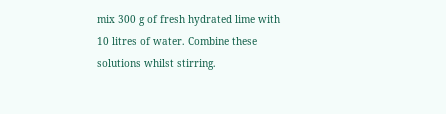mix 300 g of fresh hydrated lime with 10 litres of water. Combine these solutions whilst stirring.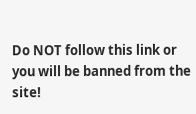Do NOT follow this link or you will be banned from the site!